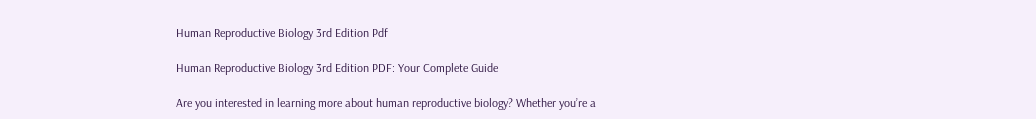Human Reproductive Biology 3rd Edition Pdf

Human Reproductive Biology 3rd Edition PDF: Your Complete Guide

Are you interested in learning more about human reproductive biology? Whether you’re a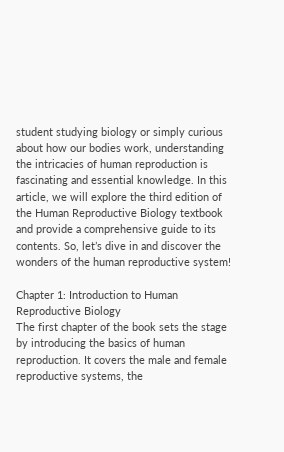student studying biology or simply curious about how our bodies work, understanding the intricacies of human reproduction is fascinating and essential knowledge. In this article, we will explore the third edition of the Human Reproductive Biology textbook and provide a comprehensive guide to its contents. So, let’s dive in and discover the wonders of the human reproductive system!

Chapter 1: Introduction to Human Reproductive Biology
The first chapter of the book sets the stage by introducing the basics of human reproduction. It covers the male and female reproductive systems, the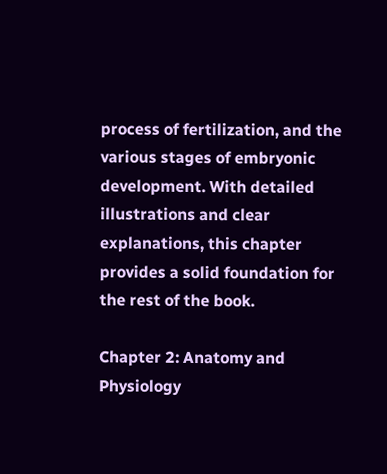process of fertilization, and the various stages of embryonic development. With detailed illustrations and clear explanations, this chapter provides a solid foundation for the rest of the book.

Chapter 2: Anatomy and Physiology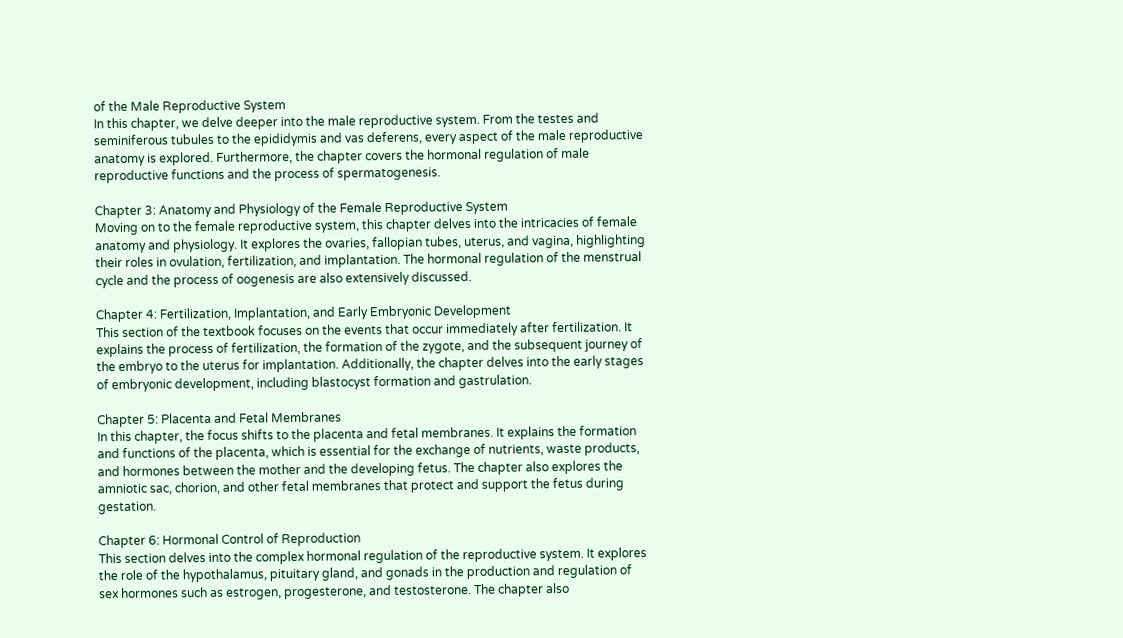of the Male Reproductive System
In this chapter, we delve deeper into the male reproductive system. From the testes and seminiferous tubules to the epididymis and vas deferens, every aspect of the male reproductive anatomy is explored. Furthermore, the chapter covers the hormonal regulation of male reproductive functions and the process of spermatogenesis.

Chapter 3: Anatomy and Physiology of the Female Reproductive System
Moving on to the female reproductive system, this chapter delves into the intricacies of female anatomy and physiology. It explores the ovaries, fallopian tubes, uterus, and vagina, highlighting their roles in ovulation, fertilization, and implantation. The hormonal regulation of the menstrual cycle and the process of oogenesis are also extensively discussed.

Chapter 4: Fertilization, Implantation, and Early Embryonic Development
This section of the textbook focuses on the events that occur immediately after fertilization. It explains the process of fertilization, the formation of the zygote, and the subsequent journey of the embryo to the uterus for implantation. Additionally, the chapter delves into the early stages of embryonic development, including blastocyst formation and gastrulation.

Chapter 5: Placenta and Fetal Membranes
In this chapter, the focus shifts to the placenta and fetal membranes. It explains the formation and functions of the placenta, which is essential for the exchange of nutrients, waste products, and hormones between the mother and the developing fetus. The chapter also explores the amniotic sac, chorion, and other fetal membranes that protect and support the fetus during gestation.

Chapter 6: Hormonal Control of Reproduction
This section delves into the complex hormonal regulation of the reproductive system. It explores the role of the hypothalamus, pituitary gland, and gonads in the production and regulation of sex hormones such as estrogen, progesterone, and testosterone. The chapter also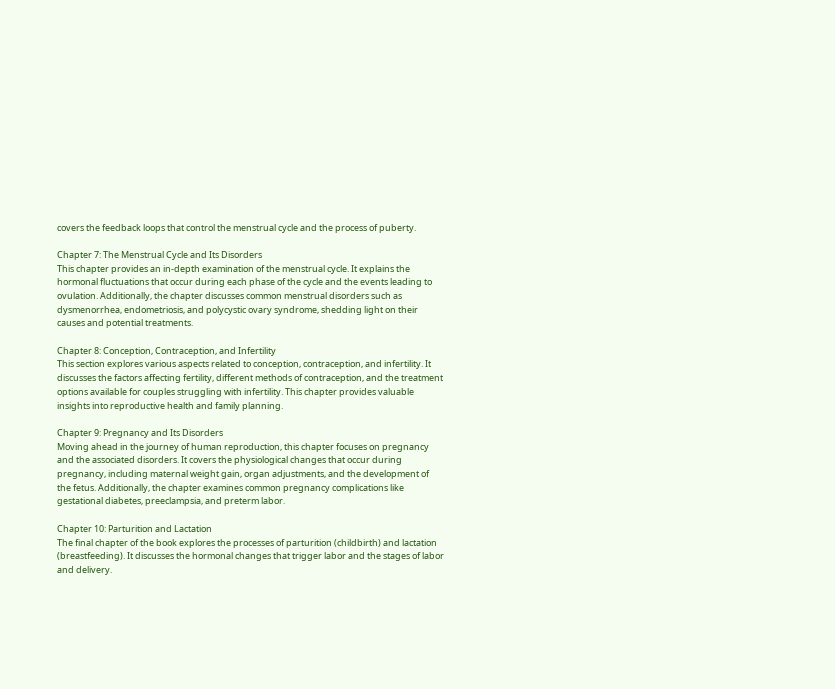covers the feedback loops that control the menstrual cycle and the process of puberty.

Chapter 7: The Menstrual Cycle and Its Disorders
This chapter provides an in-depth examination of the menstrual cycle. It explains the hormonal fluctuations that occur during each phase of the cycle and the events leading to ovulation. Additionally, the chapter discusses common menstrual disorders such as dysmenorrhea, endometriosis, and polycystic ovary syndrome, shedding light on their causes and potential treatments.

Chapter 8: Conception, Contraception, and Infertility
This section explores various aspects related to conception, contraception, and infertility. It discusses the factors affecting fertility, different methods of contraception, and the treatment options available for couples struggling with infertility. This chapter provides valuable insights into reproductive health and family planning.

Chapter 9: Pregnancy and Its Disorders
Moving ahead in the journey of human reproduction, this chapter focuses on pregnancy and the associated disorders. It covers the physiological changes that occur during pregnancy, including maternal weight gain, organ adjustments, and the development of the fetus. Additionally, the chapter examines common pregnancy complications like gestational diabetes, preeclampsia, and preterm labor.

Chapter 10: Parturition and Lactation
The final chapter of the book explores the processes of parturition (childbirth) and lactation (breastfeeding). It discusses the hormonal changes that trigger labor and the stages of labor and delivery.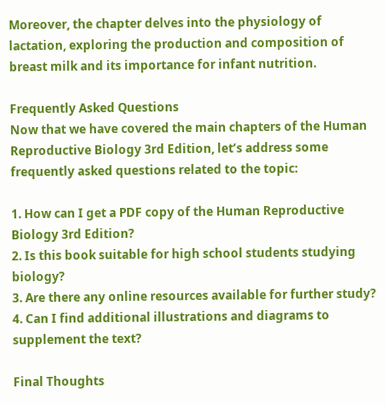Moreover, the chapter delves into the physiology of lactation, exploring the production and composition of breast milk and its importance for infant nutrition.

Frequently Asked Questions
Now that we have covered the main chapters of the Human Reproductive Biology 3rd Edition, let’s address some frequently asked questions related to the topic:

1. How can I get a PDF copy of the Human Reproductive Biology 3rd Edition?
2. Is this book suitable for high school students studying biology?
3. Are there any online resources available for further study?
4. Can I find additional illustrations and diagrams to supplement the text?

Final Thoughts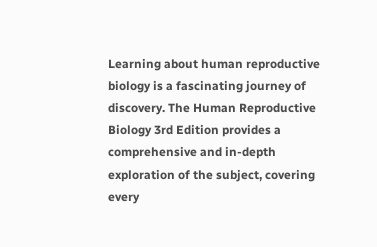Learning about human reproductive biology is a fascinating journey of discovery. The Human Reproductive Biology 3rd Edition provides a comprehensive and in-depth exploration of the subject, covering every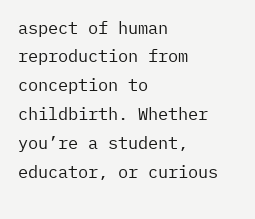aspect of human reproduction from conception to childbirth. Whether you’re a student, educator, or curious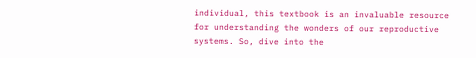individual, this textbook is an invaluable resource for understanding the wonders of our reproductive systems. So, dive into the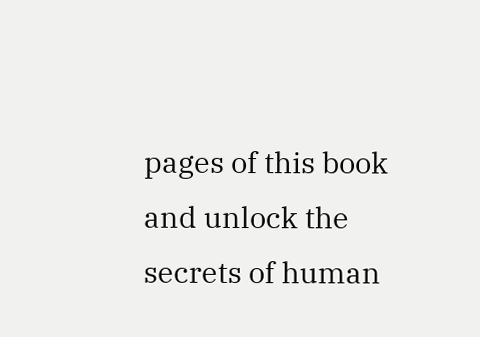pages of this book and unlock the secrets of human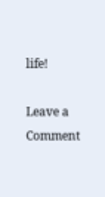life!

Leave a Comment